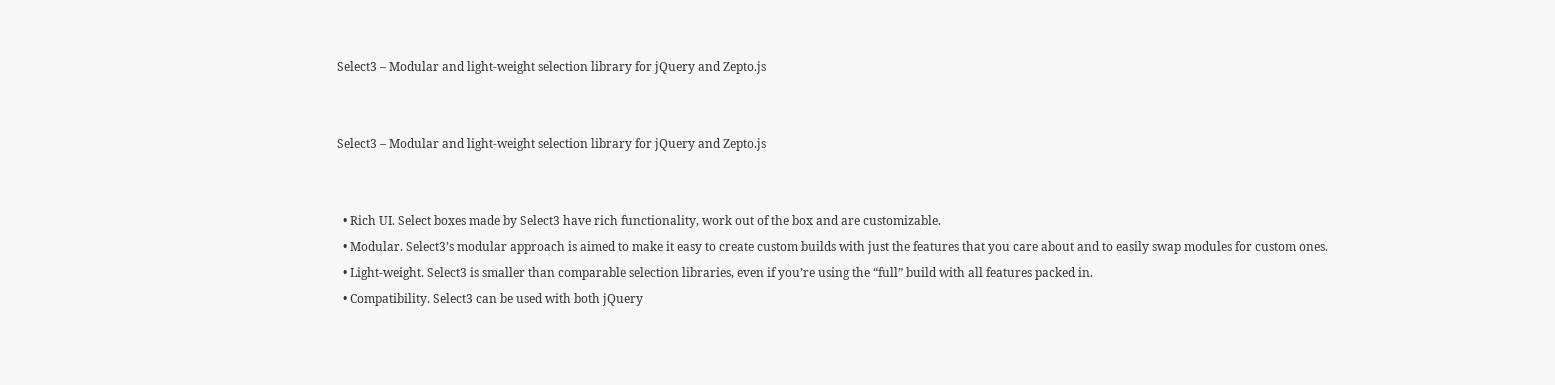Select3 – Modular and light-weight selection library for jQuery and Zepto.js


Select3 – Modular and light-weight selection library for jQuery and Zepto.js


  • Rich UI. Select boxes made by Select3 have rich functionality, work out of the box and are customizable.
  • Modular. Select3’s modular approach is aimed to make it easy to create custom builds with just the features that you care about and to easily swap modules for custom ones.
  • Light-weight. Select3 is smaller than comparable selection libraries, even if you’re using the “full” build with all features packed in.
  • Compatibility. Select3 can be used with both jQuery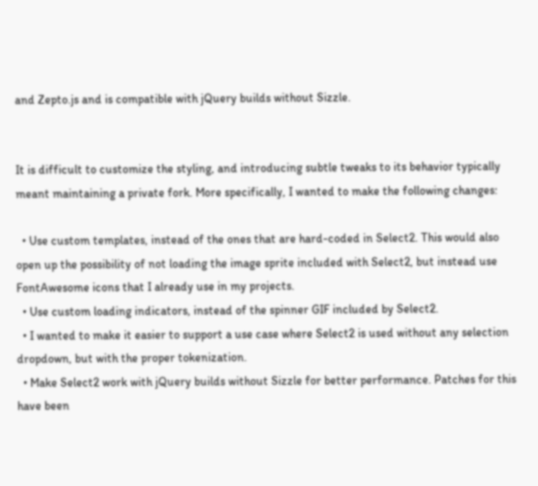and Zepto.js and is compatible with jQuery builds without Sizzle.


It is difficult to customize the styling, and introducing subtle tweaks to its behavior typically meant maintaining a private fork. More specifically, I wanted to make the following changes:

  • Use custom templates, instead of the ones that are hard-coded in Select2. This would also open up the possibility of not loading the image sprite included with Select2, but instead use FontAwesome icons that I already use in my projects.
  • Use custom loading indicators, instead of the spinner GIF included by Select2.
  • I wanted to make it easier to support a use case where Select2 is used without any selection dropdown, but with the proper tokenization.
  • Make Select2 work with jQuery builds without Sizzle for better performance. Patches for this have been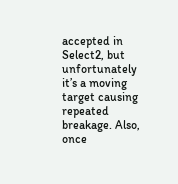accepted in Select2, but unfortunately it’s a moving target causing repeated breakage. Also, once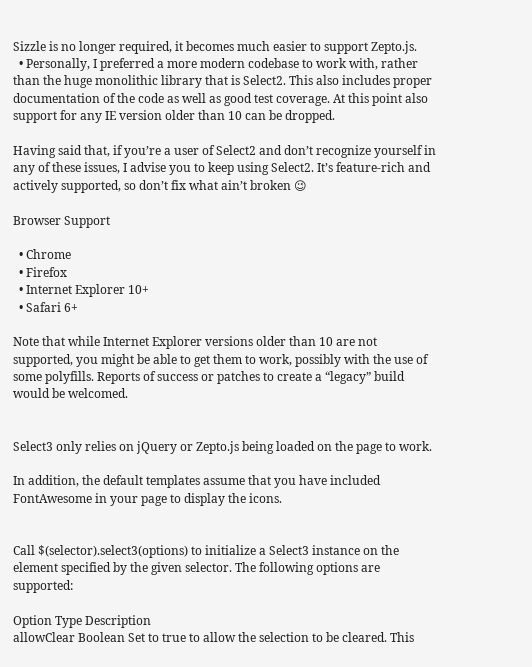Sizzle is no longer required, it becomes much easier to support Zepto.js.
  • Personally, I preferred a more modern codebase to work with, rather than the huge monolithic library that is Select2. This also includes proper documentation of the code as well as good test coverage. At this point also support for any IE version older than 10 can be dropped.

Having said that, if you’re a user of Select2 and don’t recognize yourself in any of these issues, I advise you to keep using Select2. It’s feature-rich and actively supported, so don’t fix what ain’t broken 😉

Browser Support

  • Chrome
  • Firefox
  • Internet Explorer 10+
  • Safari 6+

Note that while Internet Explorer versions older than 10 are not supported, you might be able to get them to work, possibly with the use of some polyfills. Reports of success or patches to create a “legacy” build would be welcomed.


Select3 only relies on jQuery or Zepto.js being loaded on the page to work.

In addition, the default templates assume that you have included FontAwesome in your page to display the icons.


Call $(selector).select3(options) to initialize a Select3 instance on the element specified by the given selector. The following options are supported:

Option Type Description
allowClear Boolean Set to true to allow the selection to be cleared. This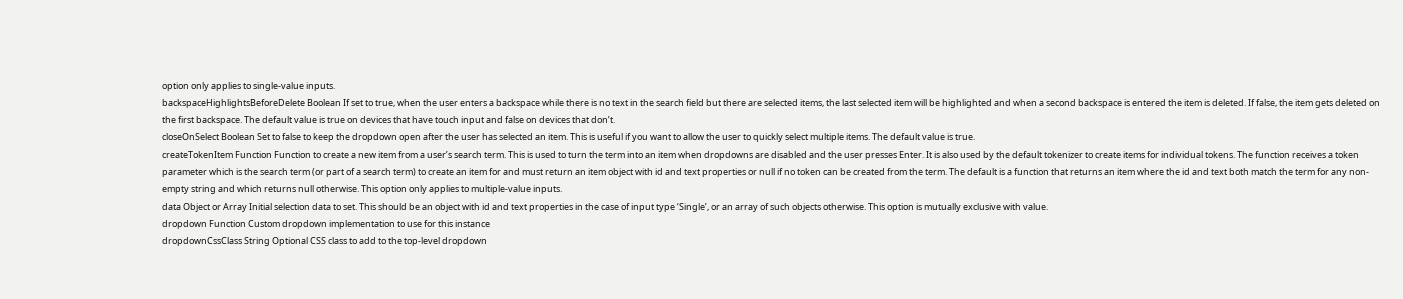option only applies to single-value inputs.
backspaceHighlightsBeforeDelete Boolean If set to true, when the user enters a backspace while there is no text in the search field but there are selected items, the last selected item will be highlighted and when a second backspace is entered the item is deleted. If false, the item gets deleted on the first backspace. The default value is true on devices that have touch input and false on devices that don’t.
closeOnSelect Boolean Set to false to keep the dropdown open after the user has selected an item. This is useful if you want to allow the user to quickly select multiple items. The default value is true.
createTokenItem Function Function to create a new item from a user’s search term. This is used to turn the term into an item when dropdowns are disabled and the user presses Enter. It is also used by the default tokenizer to create items for individual tokens. The function receives a token parameter which is the search term (or part of a search term) to create an item for and must return an item object with id and text properties or null if no token can be created from the term. The default is a function that returns an item where the id and text both match the term for any non-empty string and which returns null otherwise. This option only applies to multiple-value inputs.
data Object or Array Initial selection data to set. This should be an object with id and text properties in the case of input type ‘Single’, or an array of such objects otherwise. This option is mutually exclusive with value.
dropdown Function Custom dropdown implementation to use for this instance
dropdownCssClass String Optional CSS class to add to the top-level dropdown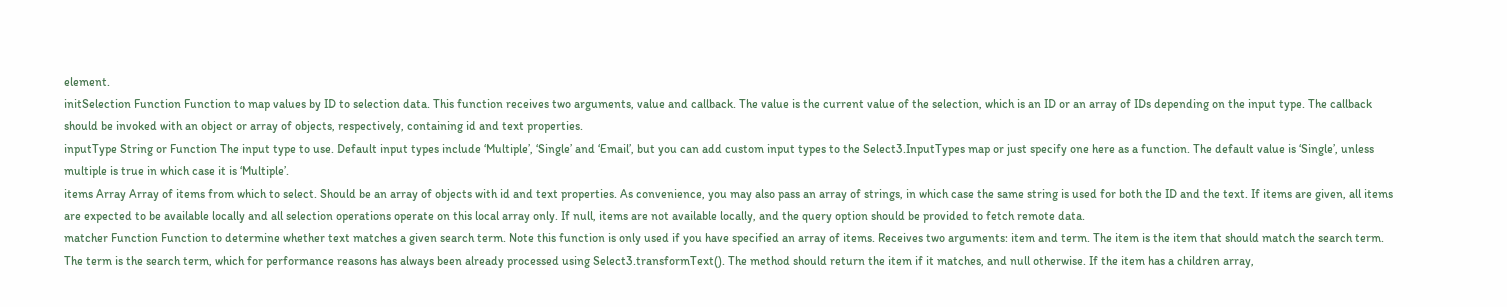element.
initSelection Function Function to map values by ID to selection data. This function receives two arguments, value and callback. The value is the current value of the selection, which is an ID or an array of IDs depending on the input type. The callback should be invoked with an object or array of objects, respectively, containing id and text properties.
inputType String or Function The input type to use. Default input types include ‘Multiple’, ‘Single’ and ‘Email’, but you can add custom input types to the Select3.InputTypes map or just specify one here as a function. The default value is ‘Single’, unless multiple is true in which case it is ‘Multiple’.
items Array Array of items from which to select. Should be an array of objects with id and text properties. As convenience, you may also pass an array of strings, in which case the same string is used for both the ID and the text. If items are given, all items are expected to be available locally and all selection operations operate on this local array only. If null, items are not available locally, and the query option should be provided to fetch remote data.
matcher Function Function to determine whether text matches a given search term. Note this function is only used if you have specified an array of items. Receives two arguments: item and term. The item is the item that should match the search term. The term is the search term, which for performance reasons has always been already processed using Select3.transformText(). The method should return the item if it matches, and null otherwise. If the item has a children array,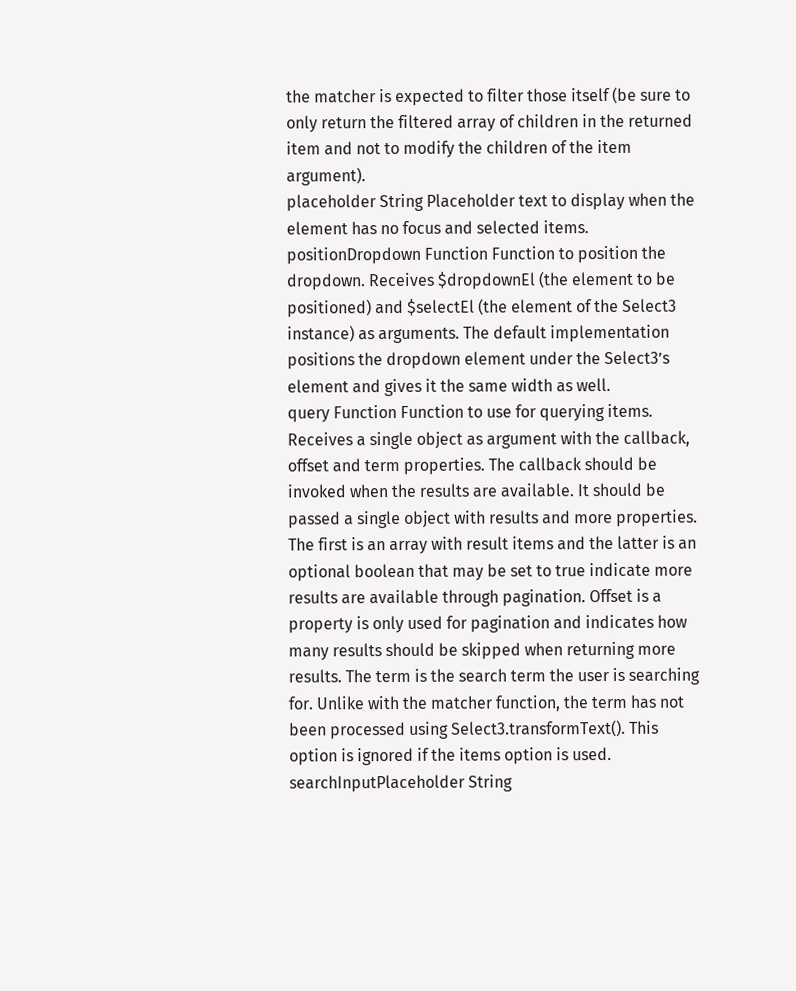the matcher is expected to filter those itself (be sure to only return the filtered array of children in the returned item and not to modify the children of the item argument).
placeholder String Placeholder text to display when the element has no focus and selected items.
positionDropdown Function Function to position the dropdown. Receives $dropdownEl (the element to be positioned) and $selectEl (the element of the Select3 instance) as arguments. The default implementation positions the dropdown element under the Select3’s element and gives it the same width as well.
query Function Function to use for querying items. Receives a single object as argument with the callback, offset and term properties. The callback should be invoked when the results are available. It should be passed a single object with results and more properties. The first is an array with result items and the latter is an optional boolean that may be set to true indicate more results are available through pagination. Offset is a property is only used for pagination and indicates how many results should be skipped when returning more results. The term is the search term the user is searching for. Unlike with the matcher function, the term has not been processed using Select3.transformText(). This option is ignored if the items option is used.
searchInputPlaceholder String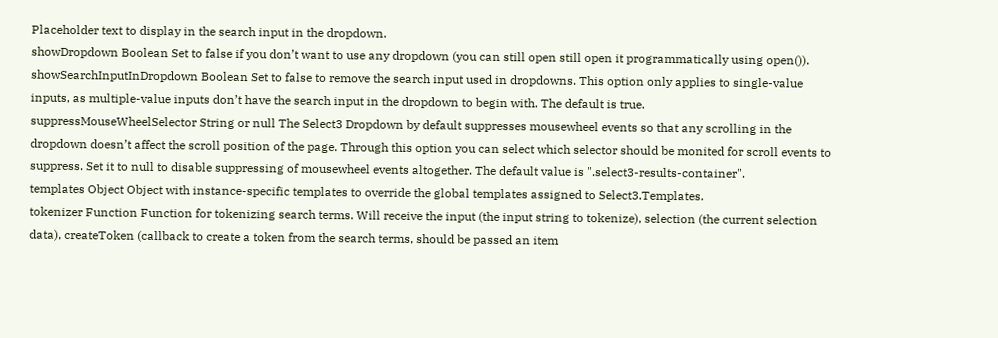Placeholder text to display in the search input in the dropdown.
showDropdown Boolean Set to false if you don’t want to use any dropdown (you can still open still open it programmatically using open()).
showSearchInputInDropdown Boolean Set to false to remove the search input used in dropdowns. This option only applies to single-value inputs, as multiple-value inputs don’t have the search input in the dropdown to begin with. The default is true.
suppressMouseWheelSelector String or null The Select3 Dropdown by default suppresses mousewheel events so that any scrolling in the dropdown doesn’t affect the scroll position of the page. Through this option you can select which selector should be monited for scroll events to suppress. Set it to null to disable suppressing of mousewheel events altogether. The default value is ".select3-results-container".
templates Object Object with instance-specific templates to override the global templates assigned to Select3.Templates.
tokenizer Function Function for tokenizing search terms. Will receive the input (the input string to tokenize), selection (the current selection data), createToken (callback to create a token from the search terms, should be passed an item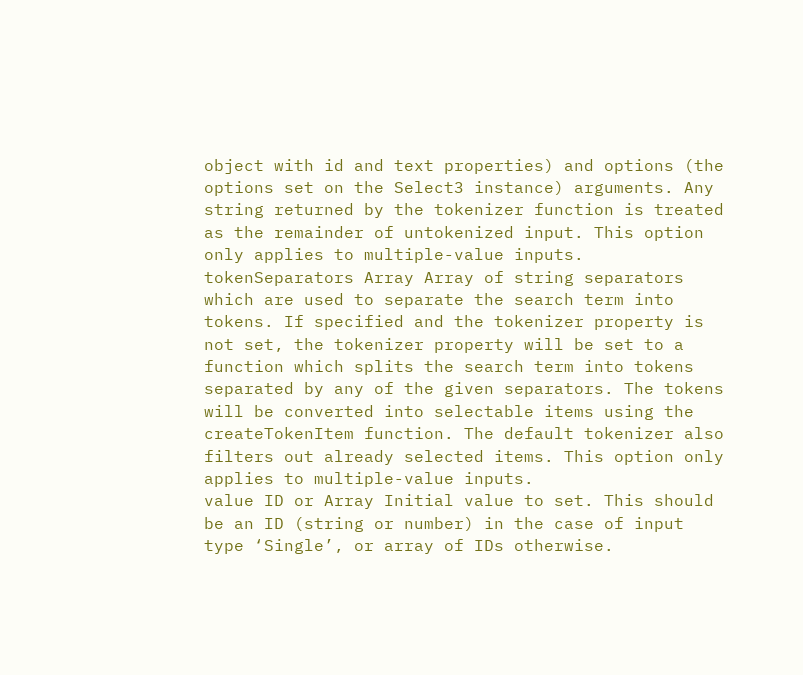object with id and text properties) and options (the options set on the Select3 instance) arguments. Any string returned by the tokenizer function is treated as the remainder of untokenized input. This option only applies to multiple-value inputs.
tokenSeparators Array Array of string separators which are used to separate the search term into tokens. If specified and the tokenizer property is not set, the tokenizer property will be set to a function which splits the search term into tokens separated by any of the given separators. The tokens will be converted into selectable items using the createTokenItem function. The default tokenizer also filters out already selected items. This option only applies to multiple-value inputs.
value ID or Array Initial value to set. This should be an ID (string or number) in the case of input type ‘Single’, or array of IDs otherwise.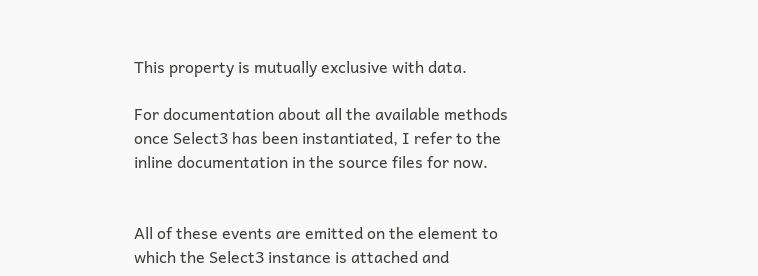This property is mutually exclusive with data.

For documentation about all the available methods once Select3 has been instantiated, I refer to the inline documentation in the source files for now.


All of these events are emitted on the element to which the Select3 instance is attached and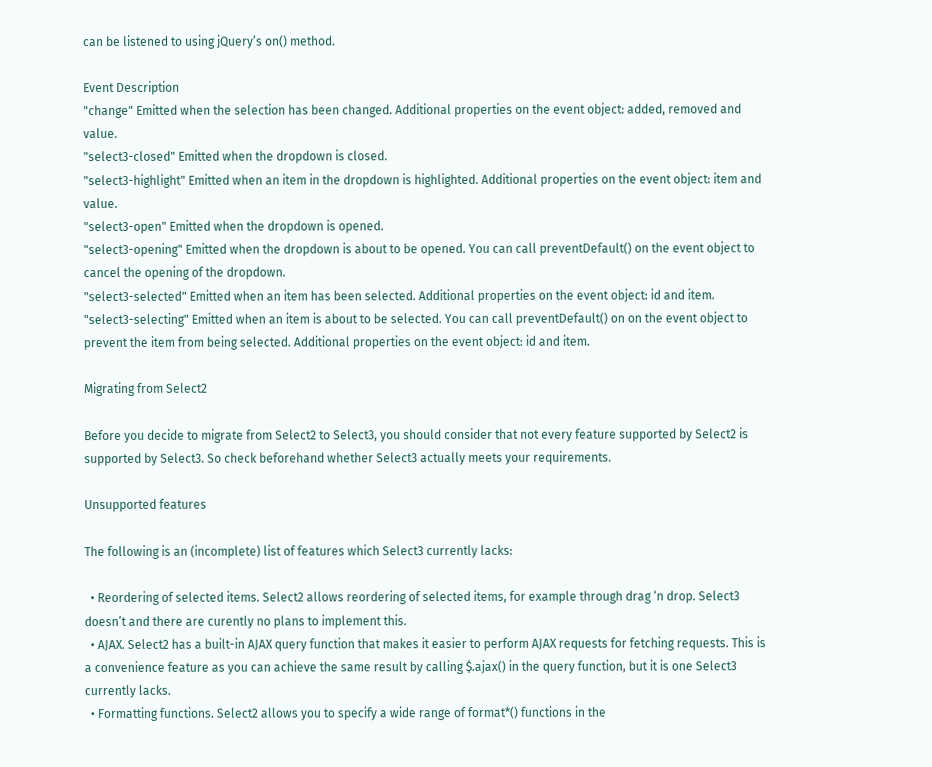can be listened to using jQuery’s on() method.

Event Description
"change" Emitted when the selection has been changed. Additional properties on the event object: added, removed and value.
"select3-closed" Emitted when the dropdown is closed.
"select3-highlight" Emitted when an item in the dropdown is highlighted. Additional properties on the event object: item and value.
"select3-open" Emitted when the dropdown is opened.
"select3-opening" Emitted when the dropdown is about to be opened. You can call preventDefault() on the event object to cancel the opening of the dropdown.
"select3-selected" Emitted when an item has been selected. Additional properties on the event object: id and item.
"select3-selecting" Emitted when an item is about to be selected. You can call preventDefault() on on the event object to prevent the item from being selected. Additional properties on the event object: id and item.

Migrating from Select2

Before you decide to migrate from Select2 to Select3, you should consider that not every feature supported by Select2 is supported by Select3. So check beforehand whether Select3 actually meets your requirements.

Unsupported features

The following is an (incomplete) list of features which Select3 currently lacks:

  • Reordering of selected items. Select2 allows reordering of selected items, for example through drag ‘n drop. Select3 doesn’t and there are curently no plans to implement this.
  • AJAX. Select2 has a built-in AJAX query function that makes it easier to perform AJAX requests for fetching requests. This is a convenience feature as you can achieve the same result by calling $.ajax() in the query function, but it is one Select3 currently lacks.
  • Formatting functions. Select2 allows you to specify a wide range of format*() functions in the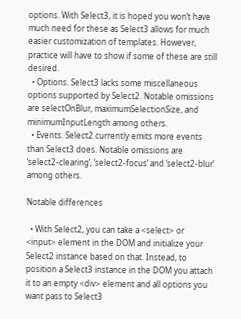options. With Select3, it is hoped you won’t have much need for these as Select3 allows for much easier customization of templates. However, practice will have to show if some of these are still desired.
  • Options. Select3 lacks some miscellaneous options supported by Select2. Notable omissions are selectOnBlur, maximumSelectionSize, and minimumInputLength among others.
  • Events. Select2 currently emits more events than Select3 does. Notable omissions are ‘select2-clearing’, ‘select2-focus’ and ‘select2-blur’ among others.

Notable differences

  • With Select2, you can take a <select> or <input> element in the DOM and initialize your Select2 instance based on that. Instead, to position a Select3 instance in the DOM you attach it to an empty <div> element and all options you want pass to Select3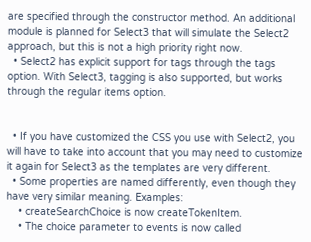are specified through the constructor method. An additional module is planned for Select3 that will simulate the Select2 approach, but this is not a high priority right now.
  • Select2 has explicit support for tags through the tags option. With Select3, tagging is also supported, but works through the regular items option.


  • If you have customized the CSS you use with Select2, you will have to take into account that you may need to customize it again for Select3 as the templates are very different.
  • Some properties are named differently, even though they have very similar meaning. Examples:
    • createSearchChoice is now createTokenItem.
    • The choice parameter to events is now called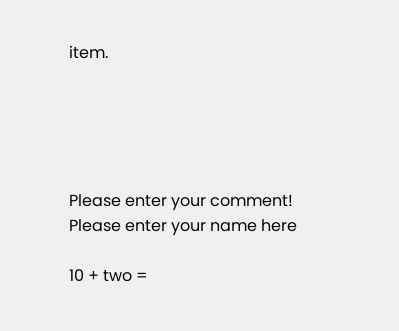item.





Please enter your comment!
Please enter your name here

10 + two =